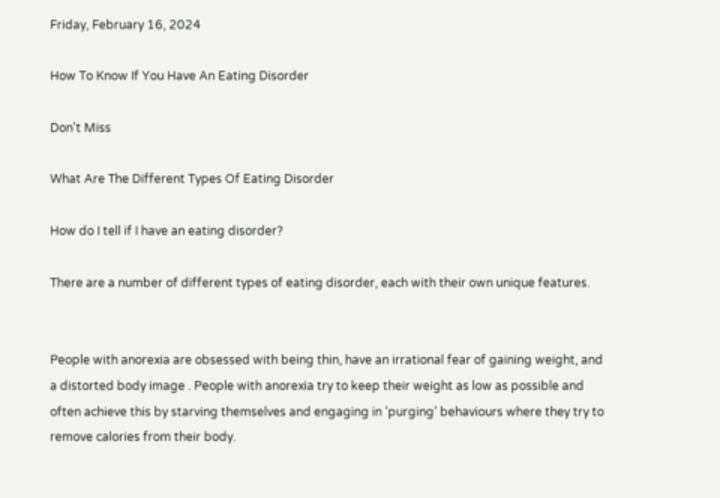Friday, February 16, 2024

How To Know If You Have An Eating Disorder

Don't Miss

What Are The Different Types Of Eating Disorder

How do I tell if I have an eating disorder?

There are a number of different types of eating disorder, each with their own unique features.


People with anorexia are obsessed with being thin, have an irrational fear of gaining weight, and a distorted body image . People with anorexia try to keep their weight as low as possible and often achieve this by starving themselves and engaging in ‘purging’ behaviours where they try to remove calories from their body.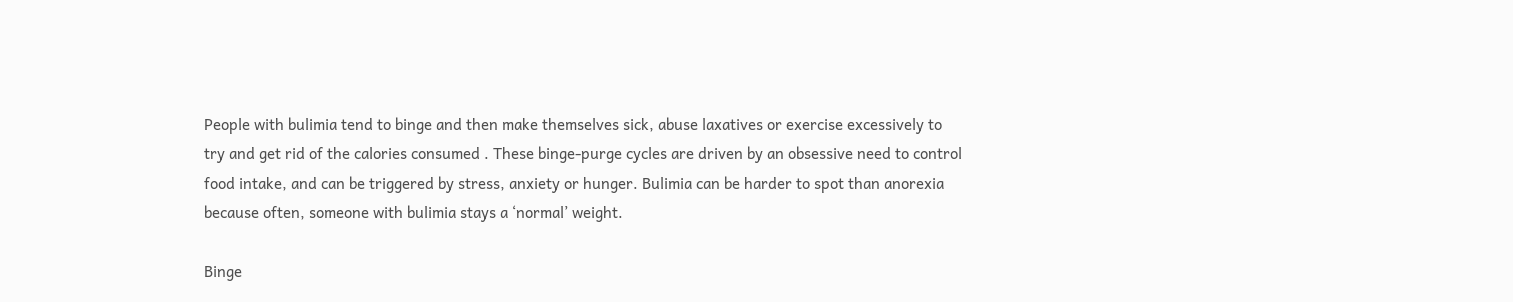People with bulimia tend to binge and then make themselves sick, abuse laxatives or exercise excessively to try and get rid of the calories consumed . These binge-purge cycles are driven by an obsessive need to control food intake, and can be triggered by stress, anxiety or hunger. Bulimia can be harder to spot than anorexia because often, someone with bulimia stays a ‘normal’ weight.

Binge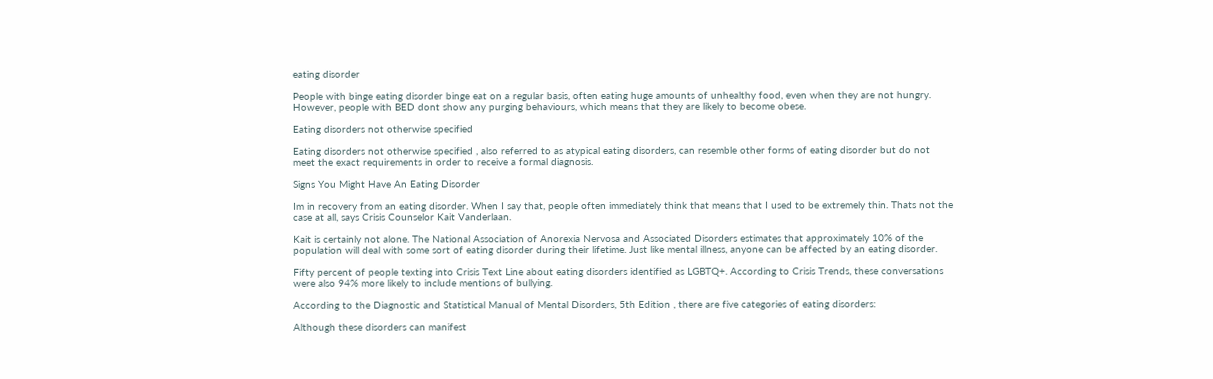eating disorder

People with binge eating disorder binge eat on a regular basis, often eating huge amounts of unhealthy food, even when they are not hungry. However, people with BED dont show any purging behaviours, which means that they are likely to become obese.

Eating disorders not otherwise specified

Eating disorders not otherwise specified , also referred to as atypical eating disorders, can resemble other forms of eating disorder but do not meet the exact requirements in order to receive a formal diagnosis.

Signs You Might Have An Eating Disorder

Im in recovery from an eating disorder. When I say that, people often immediately think that means that I used to be extremely thin. Thats not the case at all, says Crisis Counselor Kait Vanderlaan.

Kait is certainly not alone. The National Association of Anorexia Nervosa and Associated Disorders estimates that approximately 10% of the population will deal with some sort of eating disorder during their lifetime. Just like mental illness, anyone can be affected by an eating disorder.

Fifty percent of people texting into Crisis Text Line about eating disorders identified as LGBTQ+. According to Crisis Trends, these conversations were also 94% more likely to include mentions of bullying.

According to the Diagnostic and Statistical Manual of Mental Disorders, 5th Edition , there are five categories of eating disorders:

Although these disorders can manifest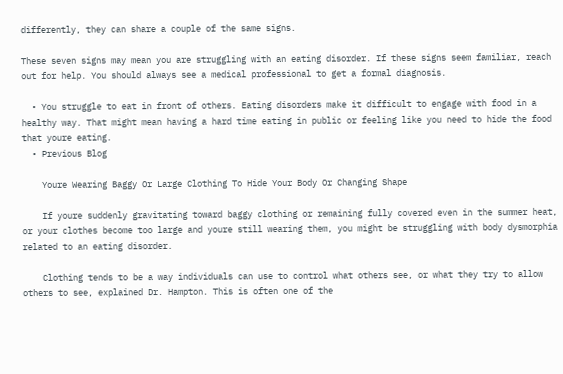differently, they can share a couple of the same signs.

These seven signs may mean you are struggling with an eating disorder. If these signs seem familiar, reach out for help. You should always see a medical professional to get a formal diagnosis.

  • You struggle to eat in front of others. Eating disorders make it difficult to engage with food in a healthy way. That might mean having a hard time eating in public or feeling like you need to hide the food that youre eating.
  • Previous Blog

    Youre Wearing Baggy Or Large Clothing To Hide Your Body Or Changing Shape

    If youre suddenly gravitating toward baggy clothing or remaining fully covered even in the summer heat, or your clothes become too large and youre still wearing them, you might be struggling with body dysmorphia related to an eating disorder.

    Clothing tends to be a way individuals can use to control what others see, or what they try to allow others to see, explained Dr. Hampton. This is often one of the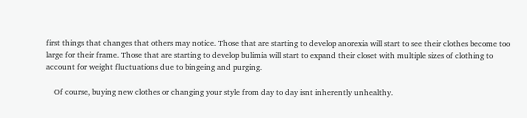first things that changes that others may notice. Those that are starting to develop anorexia will start to see their clothes become too large for their frame. Those that are starting to develop bulimia will start to expand their closet with multiple sizes of clothing to account for weight fluctuations due to bingeing and purging.

    Of course, buying new clothes or changing your style from day to day isnt inherently unhealthy.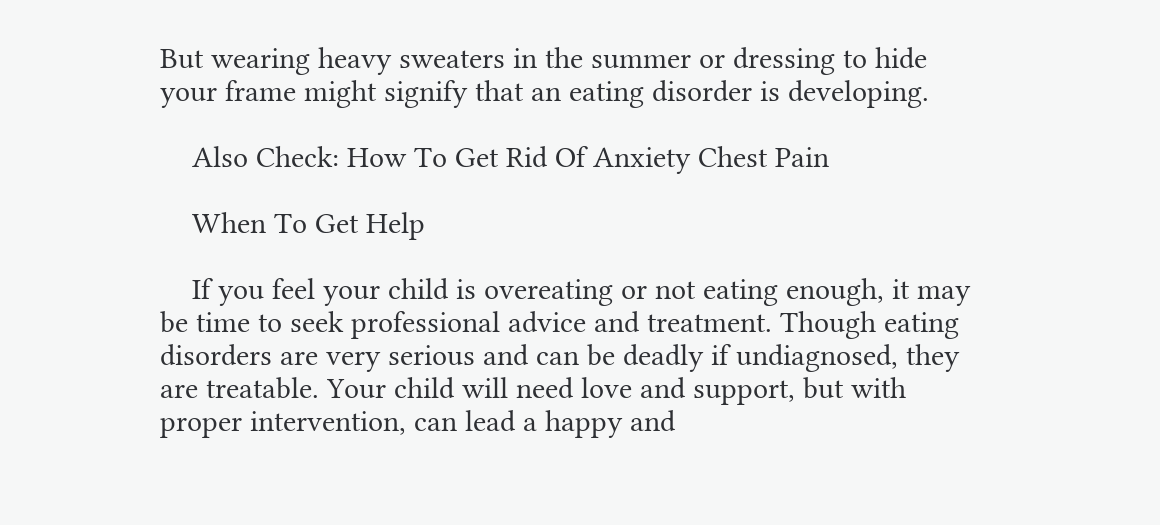But wearing heavy sweaters in the summer or dressing to hide your frame might signify that an eating disorder is developing.

    Also Check: How To Get Rid Of Anxiety Chest Pain

    When To Get Help

    If you feel your child is overeating or not eating enough, it may be time to seek professional advice and treatment. Though eating disorders are very serious and can be deadly if undiagnosed, they are treatable. Your child will need love and support, but with proper intervention, can lead a happy and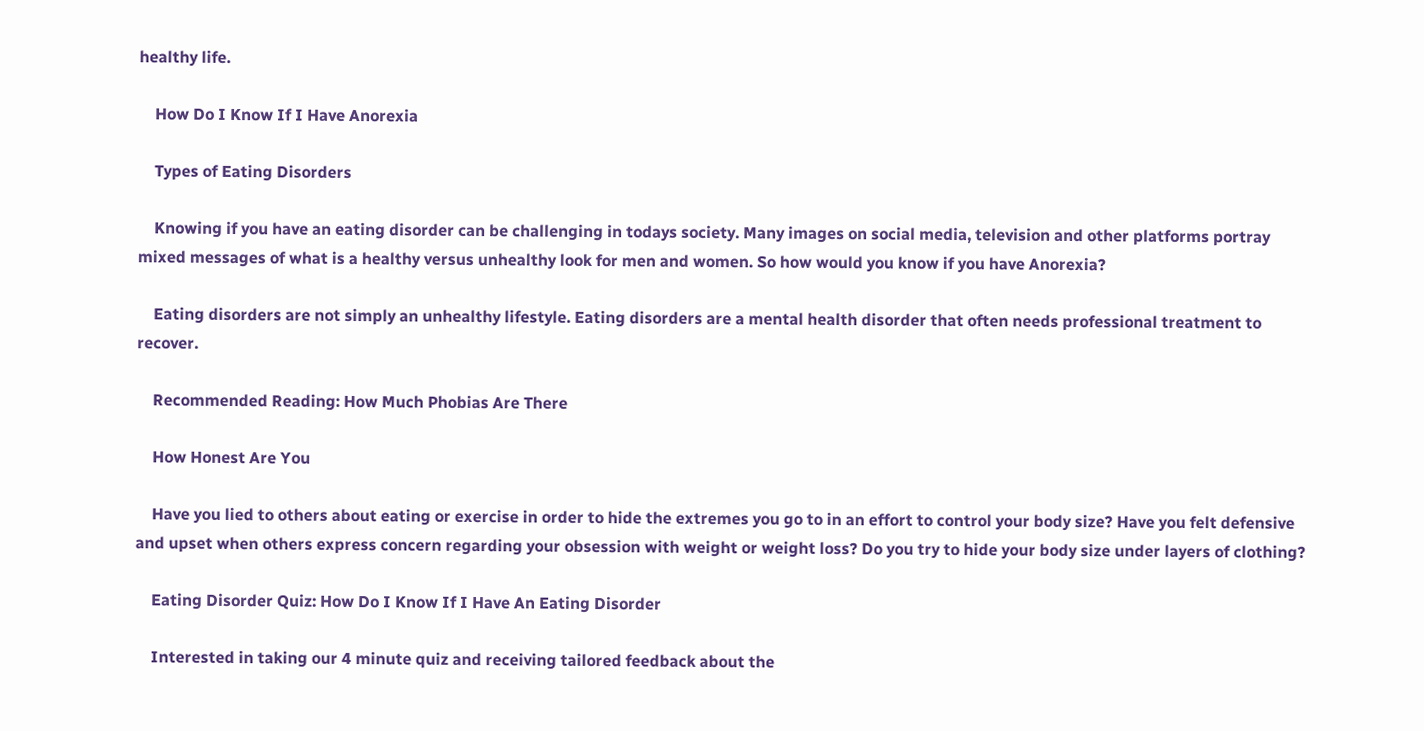healthy life.

    How Do I Know If I Have Anorexia

    Types of Eating Disorders

    Knowing if you have an eating disorder can be challenging in todays society. Many images on social media, television and other platforms portray mixed messages of what is a healthy versus unhealthy look for men and women. So how would you know if you have Anorexia?

    Eating disorders are not simply an unhealthy lifestyle. Eating disorders are a mental health disorder that often needs professional treatment to recover.

    Recommended Reading: How Much Phobias Are There

    How Honest Are You

    Have you lied to others about eating or exercise in order to hide the extremes you go to in an effort to control your body size? Have you felt defensive and upset when others express concern regarding your obsession with weight or weight loss? Do you try to hide your body size under layers of clothing?

    Eating Disorder Quiz: How Do I Know If I Have An Eating Disorder

    Interested in taking our 4 minute quiz and receiving tailored feedback about the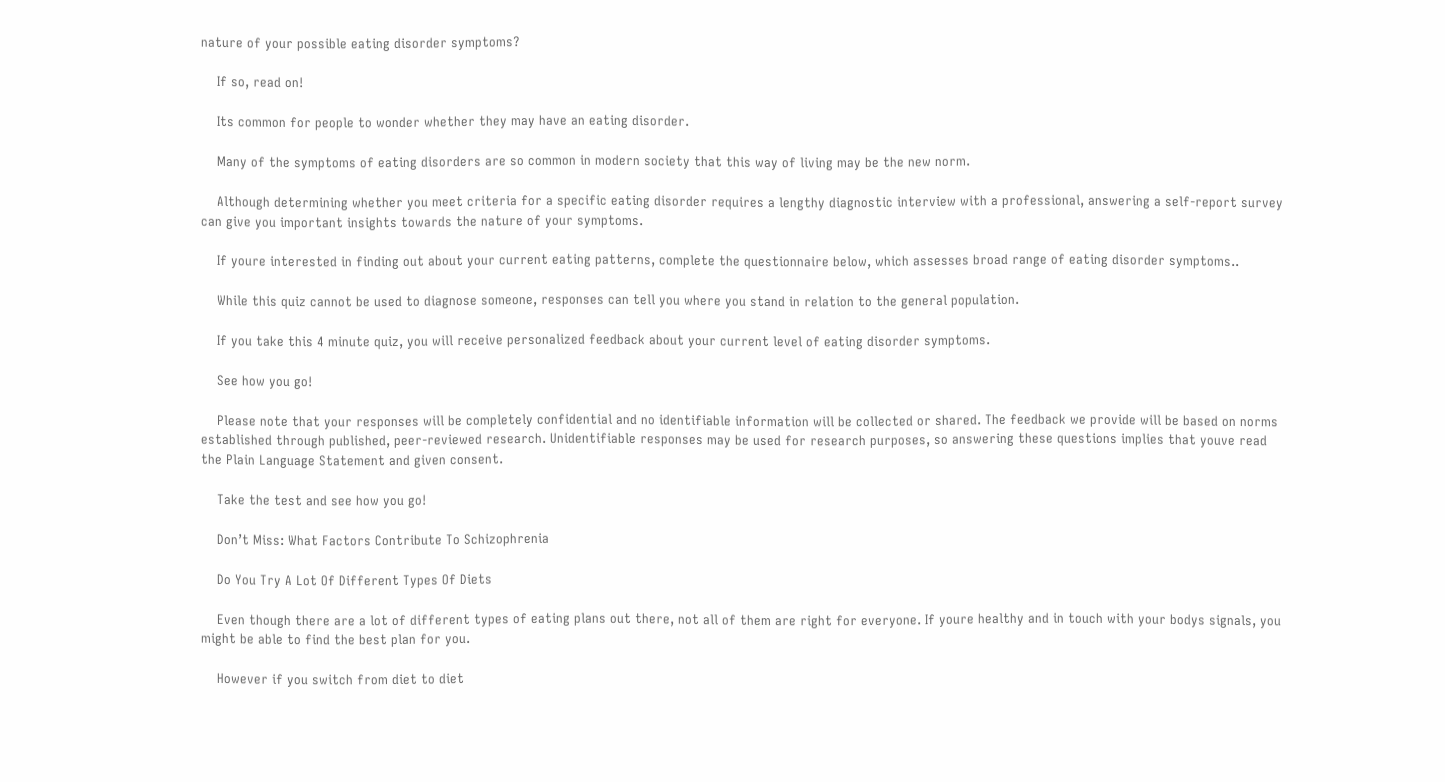nature of your possible eating disorder symptoms?

    If so, read on!

    Its common for people to wonder whether they may have an eating disorder.

    Many of the symptoms of eating disorders are so common in modern society that this way of living may be the new norm.

    Although determining whether you meet criteria for a specific eating disorder requires a lengthy diagnostic interview with a professional, answering a self-report survey can give you important insights towards the nature of your symptoms.

    If youre interested in finding out about your current eating patterns, complete the questionnaire below, which assesses broad range of eating disorder symptoms..

    While this quiz cannot be used to diagnose someone, responses can tell you where you stand in relation to the general population.

    If you take this 4 minute quiz, you will receive personalized feedback about your current level of eating disorder symptoms.

    See how you go!

    Please note that your responses will be completely confidential and no identifiable information will be collected or shared. The feedback we provide will be based on norms established through published, peer-reviewed research. Unidentifiable responses may be used for research purposes, so answering these questions implies that youve read the Plain Language Statement and given consent.

    Take the test and see how you go!

    Don’t Miss: What Factors Contribute To Schizophrenia

    Do You Try A Lot Of Different Types Of Diets

    Even though there are a lot of different types of eating plans out there, not all of them are right for everyone. If youre healthy and in touch with your bodys signals, you might be able to find the best plan for you.

    However if you switch from diet to diet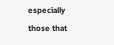especially those that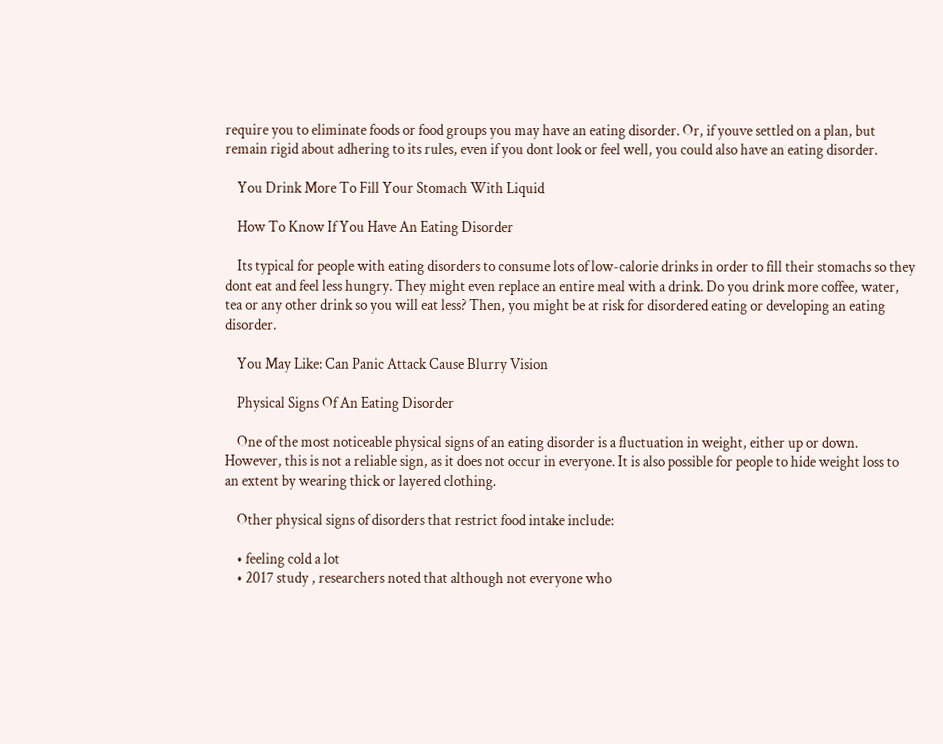require you to eliminate foods or food groups you may have an eating disorder. Or, if youve settled on a plan, but remain rigid about adhering to its rules, even if you dont look or feel well, you could also have an eating disorder.

    You Drink More To Fill Your Stomach With Liquid

    How To Know If You Have An Eating Disorder

    Its typical for people with eating disorders to consume lots of low-calorie drinks in order to fill their stomachs so they dont eat and feel less hungry. They might even replace an entire meal with a drink. Do you drink more coffee, water, tea or any other drink so you will eat less? Then, you might be at risk for disordered eating or developing an eating disorder.

    You May Like: Can Panic Attack Cause Blurry Vision

    Physical Signs Of An Eating Disorder

    One of the most noticeable physical signs of an eating disorder is a fluctuation in weight, either up or down. However, this is not a reliable sign, as it does not occur in everyone. It is also possible for people to hide weight loss to an extent by wearing thick or layered clothing.

    Other physical signs of disorders that restrict food intake include:

    • feeling cold a lot
    • 2017 study , researchers noted that although not everyone who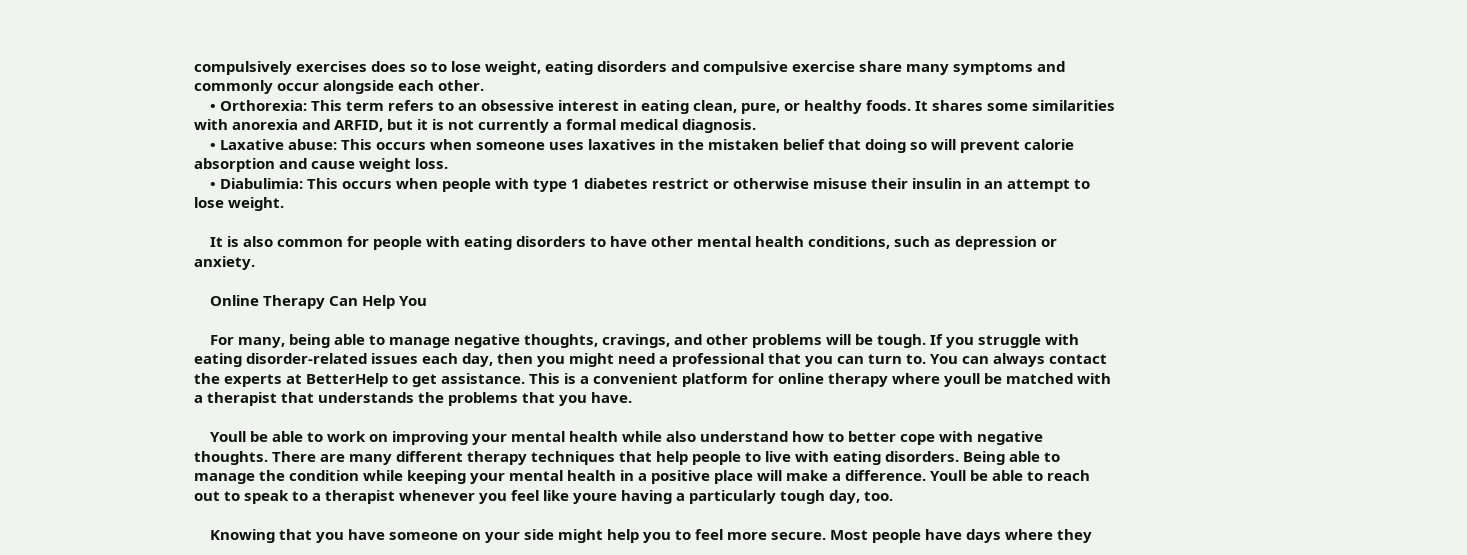compulsively exercises does so to lose weight, eating disorders and compulsive exercise share many symptoms and commonly occur alongside each other.
    • Orthorexia: This term refers to an obsessive interest in eating clean, pure, or healthy foods. It shares some similarities with anorexia and ARFID, but it is not currently a formal medical diagnosis.
    • Laxative abuse: This occurs when someone uses laxatives in the mistaken belief that doing so will prevent calorie absorption and cause weight loss.
    • Diabulimia: This occurs when people with type 1 diabetes restrict or otherwise misuse their insulin in an attempt to lose weight.

    It is also common for people with eating disorders to have other mental health conditions, such as depression or anxiety.

    Online Therapy Can Help You

    For many, being able to manage negative thoughts, cravings, and other problems will be tough. If you struggle with eating disorder-related issues each day, then you might need a professional that you can turn to. You can always contact the experts at BetterHelp to get assistance. This is a convenient platform for online therapy where youll be matched with a therapist that understands the problems that you have.

    Youll be able to work on improving your mental health while also understand how to better cope with negative thoughts. There are many different therapy techniques that help people to live with eating disorders. Being able to manage the condition while keeping your mental health in a positive place will make a difference. Youll be able to reach out to speak to a therapist whenever you feel like youre having a particularly tough day, too.

    Knowing that you have someone on your side might help you to feel more secure. Most people have days where they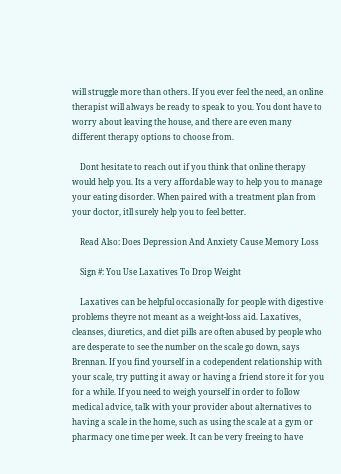will struggle more than others. If you ever feel the need, an online therapist will always be ready to speak to you. You dont have to worry about leaving the house, and there are even many different therapy options to choose from.

    Dont hesitate to reach out if you think that online therapy would help you. Its a very affordable way to help you to manage your eating disorder. When paired with a treatment plan from your doctor, itll surely help you to feel better.

    Read Also: Does Depression And Anxiety Cause Memory Loss

    Sign #: You Use Laxatives To Drop Weight

    Laxatives can be helpful occasionally for people with digestive problems theyre not meant as a weight-loss aid. Laxatives, cleanses, diuretics, and diet pills are often abused by people who are desperate to see the number on the scale go down, says Brennan. If you find yourself in a codependent relationship with your scale, try putting it away or having a friend store it for you for a while. If you need to weigh yourself in order to follow medical advice, talk with your provider about alternatives to having a scale in the home, such as using the scale at a gym or pharmacy one time per week. It can be very freeing to have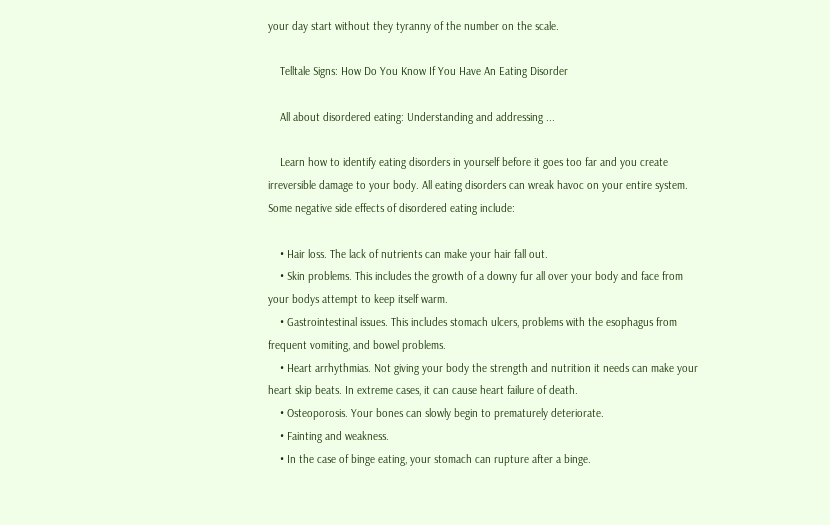your day start without they tyranny of the number on the scale.

    Telltale Signs: How Do You Know If You Have An Eating Disorder

    All about disordered eating: Understanding and addressing ...

    Learn how to identify eating disorders in yourself before it goes too far and you create irreversible damage to your body. All eating disorders can wreak havoc on your entire system. Some negative side effects of disordered eating include:

    • Hair loss. The lack of nutrients can make your hair fall out.
    • Skin problems. This includes the growth of a downy fur all over your body and face from your bodys attempt to keep itself warm.
    • Gastrointestinal issues. This includes stomach ulcers, problems with the esophagus from frequent vomiting, and bowel problems.
    • Heart arrhythmias. Not giving your body the strength and nutrition it needs can make your heart skip beats. In extreme cases, it can cause heart failure of death.
    • Osteoporosis. Your bones can slowly begin to prematurely deteriorate.
    • Fainting and weakness.
    • In the case of binge eating, your stomach can rupture after a binge.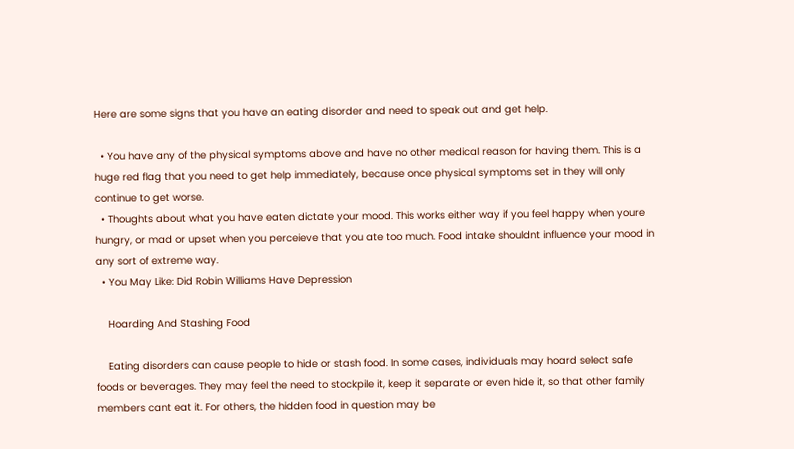Here are some signs that you have an eating disorder and need to speak out and get help.

  • You have any of the physical symptoms above and have no other medical reason for having them. This is a huge red flag that you need to get help immediately, because once physical symptoms set in they will only continue to get worse.
  • Thoughts about what you have eaten dictate your mood. This works either way if you feel happy when youre hungry, or mad or upset when you perceieve that you ate too much. Food intake shouldnt influence your mood in any sort of extreme way.
  • You May Like: Did Robin Williams Have Depression

    Hoarding And Stashing Food

    Eating disorders can cause people to hide or stash food. In some cases, individuals may hoard select safe foods or beverages. They may feel the need to stockpile it, keep it separate or even hide it, so that other family members cant eat it. For others, the hidden food in question may be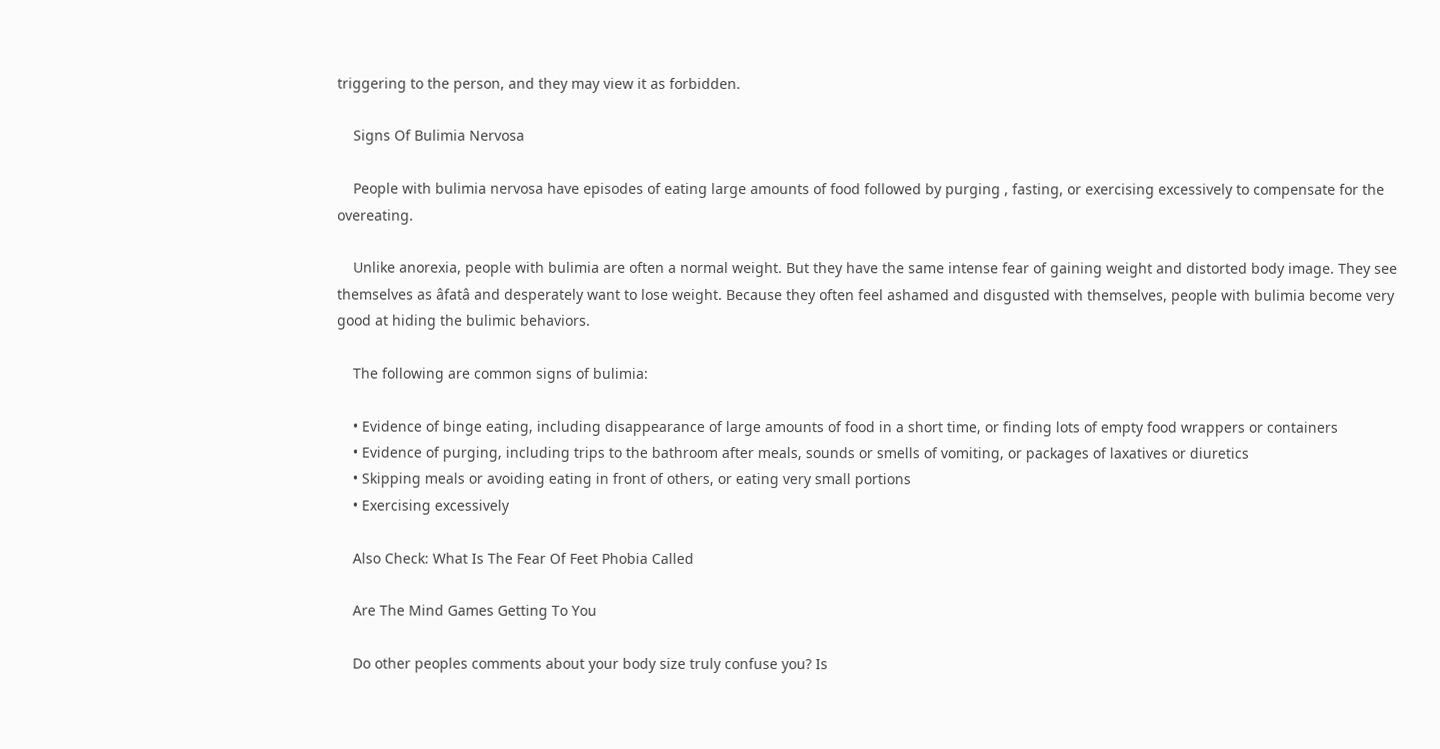triggering to the person, and they may view it as forbidden.

    Signs Of Bulimia Nervosa

    People with bulimia nervosa have episodes of eating large amounts of food followed by purging , fasting, or exercising excessively to compensate for the overeating.

    Unlike anorexia, people with bulimia are often a normal weight. But they have the same intense fear of gaining weight and distorted body image. They see themselves as âfatâ and desperately want to lose weight. Because they often feel ashamed and disgusted with themselves, people with bulimia become very good at hiding the bulimic behaviors.

    The following are common signs of bulimia:

    • Evidence of binge eating, including disappearance of large amounts of food in a short time, or finding lots of empty food wrappers or containers
    • Evidence of purging, including trips to the bathroom after meals, sounds or smells of vomiting, or packages of laxatives or diuretics
    • Skipping meals or avoiding eating in front of others, or eating very small portions
    • Exercising excessively

    Also Check: What Is The Fear Of Feet Phobia Called

    Are The Mind Games Getting To You

    Do other peoples comments about your body size truly confuse you? Is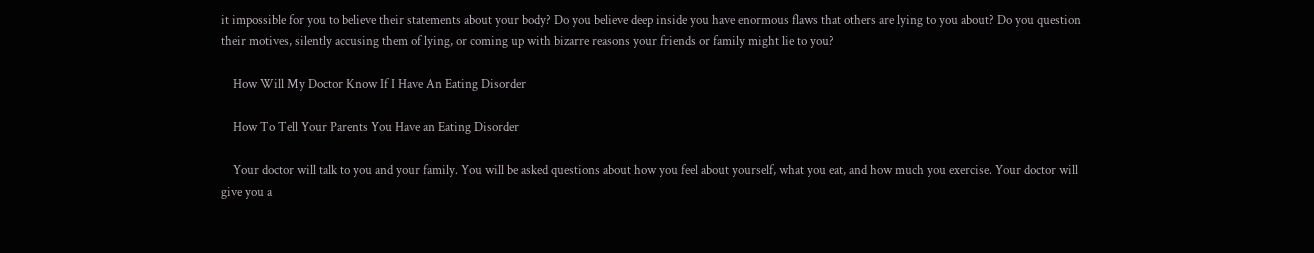it impossible for you to believe their statements about your body? Do you believe deep inside you have enormous flaws that others are lying to you about? Do you question their motives, silently accusing them of lying, or coming up with bizarre reasons your friends or family might lie to you?

    How Will My Doctor Know If I Have An Eating Disorder

    How To Tell Your Parents You Have an Eating Disorder

    Your doctor will talk to you and your family. You will be asked questions about how you feel about yourself, what you eat, and how much you exercise. Your doctor will give you a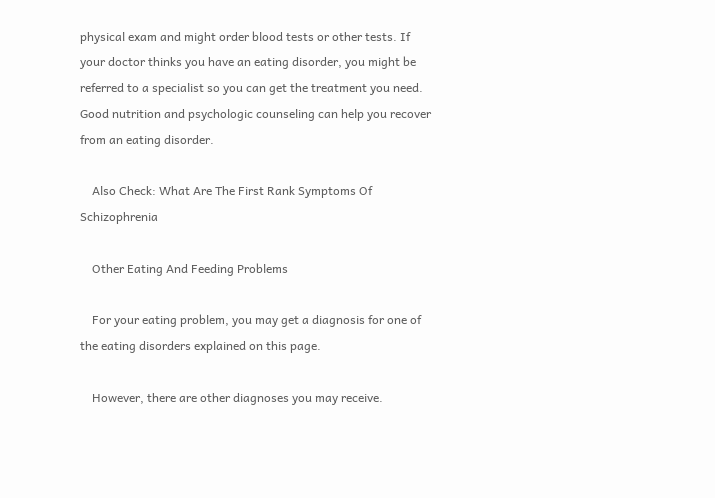physical exam and might order blood tests or other tests. If your doctor thinks you have an eating disorder, you might be referred to a specialist so you can get the treatment you need. Good nutrition and psychologic counseling can help you recover from an eating disorder.

    Also Check: What Are The First Rank Symptoms Of Schizophrenia

    Other Eating And Feeding Problems

    For your eating problem, you may get a diagnosis for one of the eating disorders explained on this page.

    However, there are other diagnoses you may receive.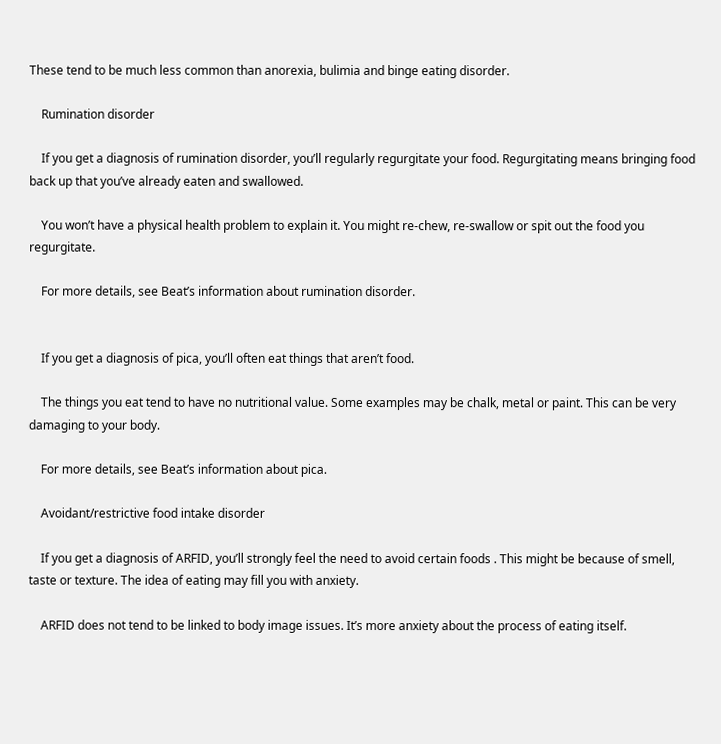These tend to be much less common than anorexia, bulimia and binge eating disorder.

    Rumination disorder

    If you get a diagnosis of rumination disorder, you’ll regularly regurgitate your food. Regurgitating means bringing food back up that you’ve already eaten and swallowed.

    You won’t have a physical health problem to explain it. You might re-chew, re-swallow or spit out the food you regurgitate.

    For more details, see Beat’s information about rumination disorder.


    If you get a diagnosis of pica, you’ll often eat things that aren’t food.

    The things you eat tend to have no nutritional value. Some examples may be chalk, metal or paint. This can be very damaging to your body.

    For more details, see Beat’s information about pica.

    Avoidant/restrictive food intake disorder

    If you get a diagnosis of ARFID, you’ll strongly feel the need to avoid certain foods . This might be because of smell, taste or texture. The idea of eating may fill you with anxiety.

    ARFID does not tend to be linked to body image issues. It’s more anxiety about the process of eating itself.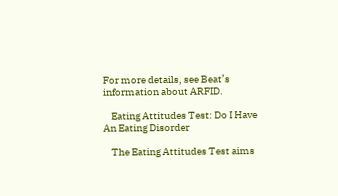For more details, see Beat’s information about ARFID.

    Eating Attitudes Test: Do I Have An Eating Disorder

    The Eating Attitudes Test aims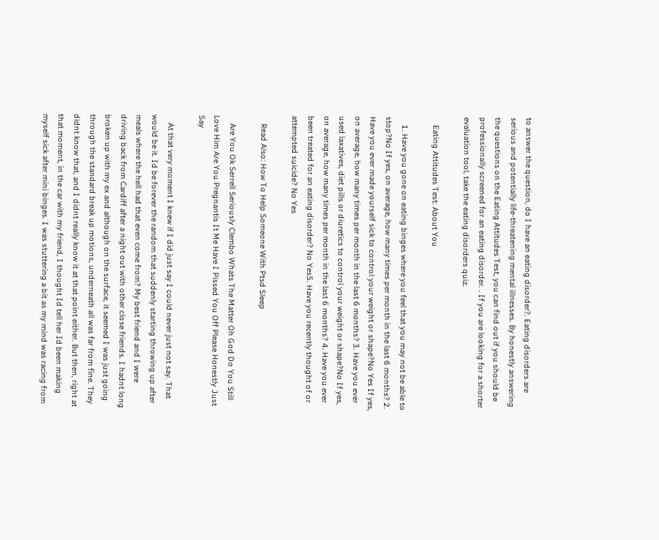to answer the question, do I have an eating disorder?. Eating disorders are serious and potentially life-threatening mental illnesses. By honestly answering the questions on the Eating Attitudes Test, you can find out if you should be professionally screened for an eating disorder. . If you are looking for a shorter evaluation tool, take the eating disorders quiz.

    Eating Attitudes Test: About You

    1. Have you gone on eating binges where you feel that you may not be able to stop?No If yes, on average, how many times per month in the last 6 months? 2. Have you ever made yourself sick to control your weight or shape?No Yes If yes, on average, how many times per month in the last 6 months? 3. Have you ever used laxatives, diet pills or diuretics to control your weight or shape?No If yes, on average, how many times per month in the last 6 months? 4. Have you ever been treated for an eating disorder? No Yes5. Have you recently thought of or attempted suicide? No Yes

    Read Also: How To Help Someone With Ptsd Sleep

    Are You Ok Serrell Seriously Clembo Whats The Matter Oh God Do You Still Love Him Are You Pregnantis It Me Have I Pissed You Off Please Honestly Just Say

    At that very moment I knew if I did just say I could never just not say. That would be it. Id be forever the random that suddenly starting throwing up after meals where the hell had that even come from? My best friend and I were driving back from Cardiff after a night out with other close friends. I hadnt long broken up with my ex and although on the surface, it seemed I was just going through the standard break up motions, underneath all was far from fine. They didnt know that, and I didnt really know it at that point either. But then, right at that moment, in the car with my friend, I thought Id tell her Id been making myself sick after mini binges. I was stuttering a bit as my mind was racing from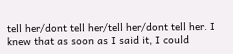tell her/dont tell her/tell her/dont tell her. I knew that as soon as I said it, I could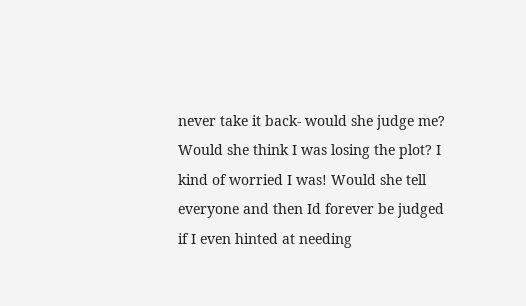never take it back- would she judge me? Would she think I was losing the plot? I kind of worried I was! Would she tell everyone and then Id forever be judged if I even hinted at needing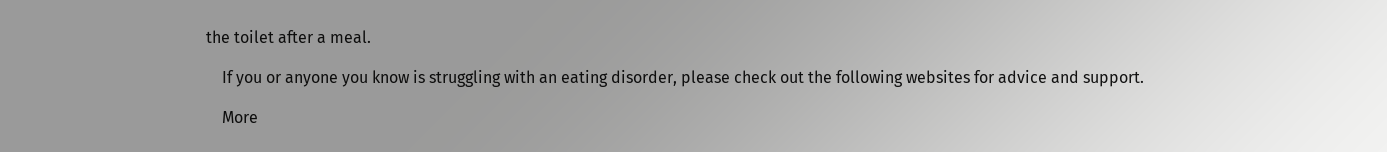the toilet after a meal.

    If you or anyone you know is struggling with an eating disorder, please check out the following websites for advice and support.

    More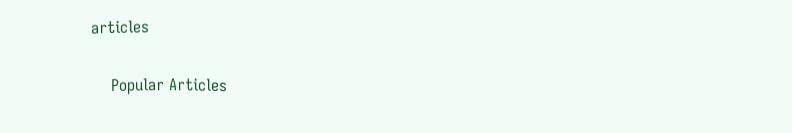articles

    Popular Articles